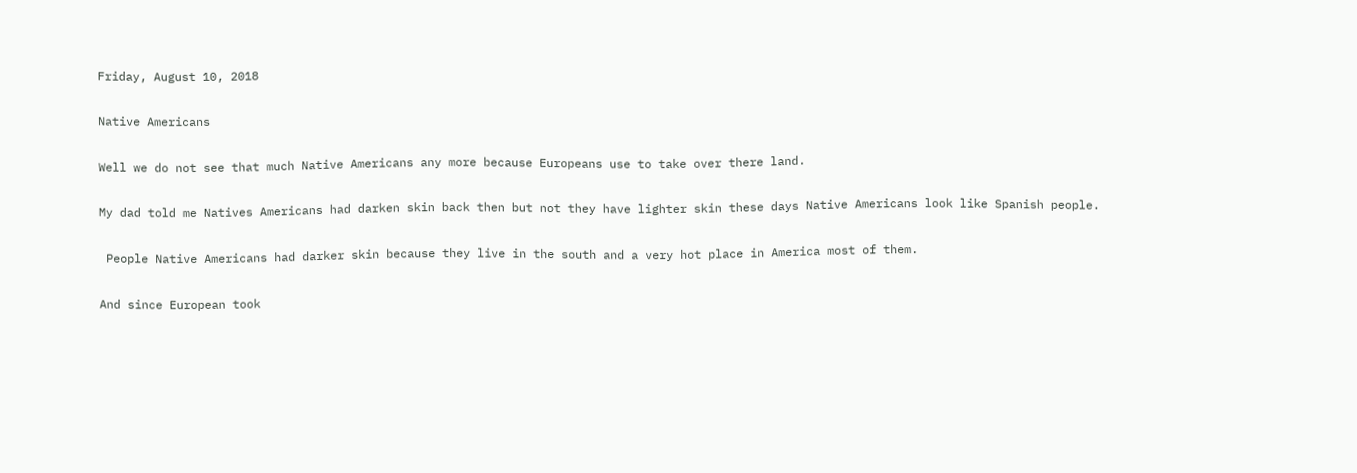Friday, August 10, 2018

Native Americans

Well we do not see that much Native Americans any more because Europeans use to take over there land.

My dad told me Natives Americans had darken skin back then but not they have lighter skin these days Native Americans look like Spanish people.

 People Native Americans had darker skin because they live in the south and a very hot place in America most of them.

And since European took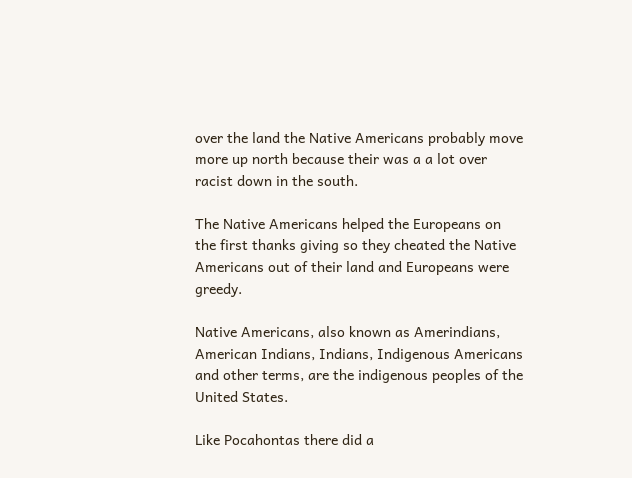over the land the Native Americans probably move more up north because their was a a lot over racist down in the south.

The Native Americans helped the Europeans on the first thanks giving so they cheated the Native Americans out of their land and Europeans were greedy.

Native Americans, also known as Amerindians, American Indians, Indians, Indigenous Americans and other terms, are the indigenous peoples of the United States.

Like Pocahontas there did a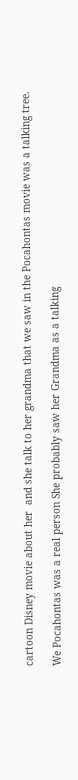cartoon Disney movie about her  and she talk to her grandma that we saw in the Pocahontas movie was a talking tree.

We Pocahontas was a real person She probably saw her Grandma as a talking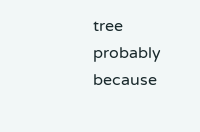tree probably because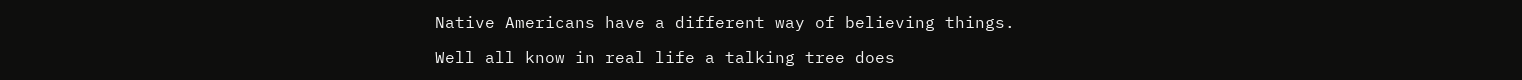Native Americans have a different way of believing things.

Well all know in real life a talking tree does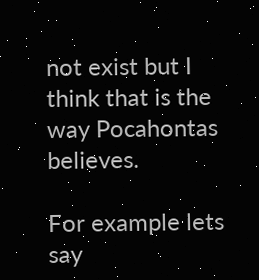not exist but I think that is the way Pocahontas believes.

For example lets say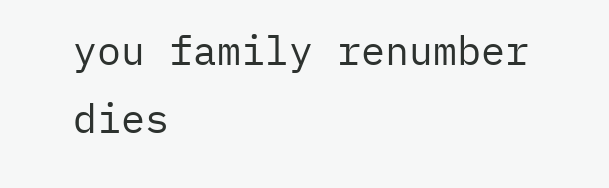you family renumber dies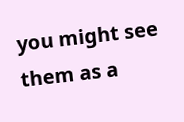you might see them as a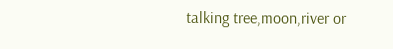talking tree,moon,river or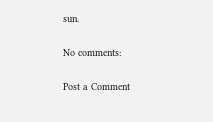sun.

No comments:

Post a Comment